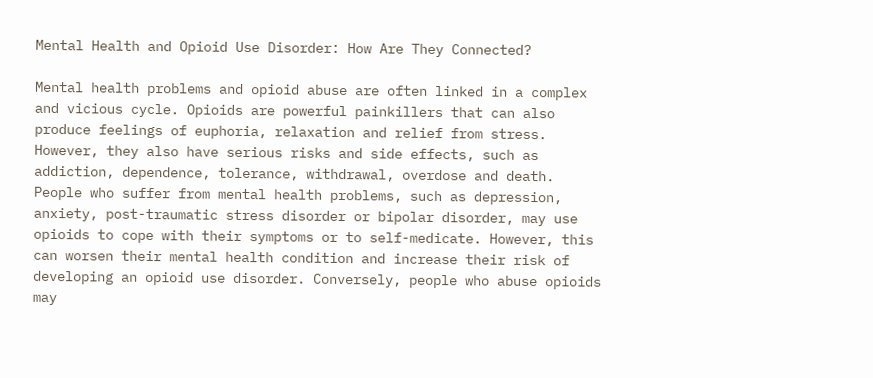Mental Health and Opioid Use Disorder: How Are They Connected?

Mental health problems and opioid abuse are often linked in a complex and vicious cycle. Opioids are powerful painkillers that can also produce feelings of euphoria, relaxation and relief from stress. However, they also have serious risks and side effects, such as addiction, dependence, tolerance, withdrawal, overdose and death. People who suffer from mental health problems, such as depression, anxiety, post-traumatic stress disorder or bipolar disorder, may use opioids to cope with their symptoms or to self-medicate. However, this can worsen their mental health condition and increase their risk of developing an opioid use disorder. Conversely, people who abuse opioids may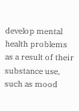develop mental health problems as a result of their substance use, such as mood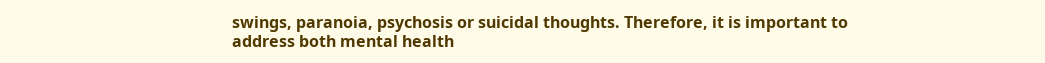swings, paranoia, psychosis or suicidal thoughts. Therefore, it is important to address both mental health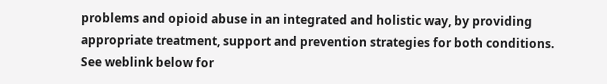problems and opioid abuse in an integrated and holistic way, by providing appropriate treatment, support and prevention strategies for both conditions.
See weblink below for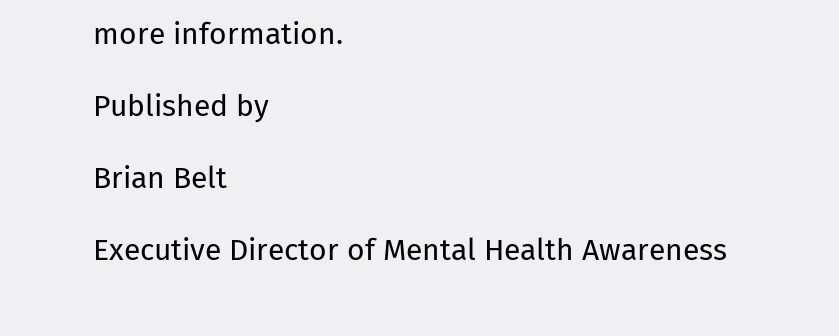more information.

Published by

Brian Belt

Executive Director of Mental Health Awareness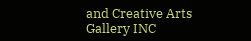and Creative Arts Gallery INC